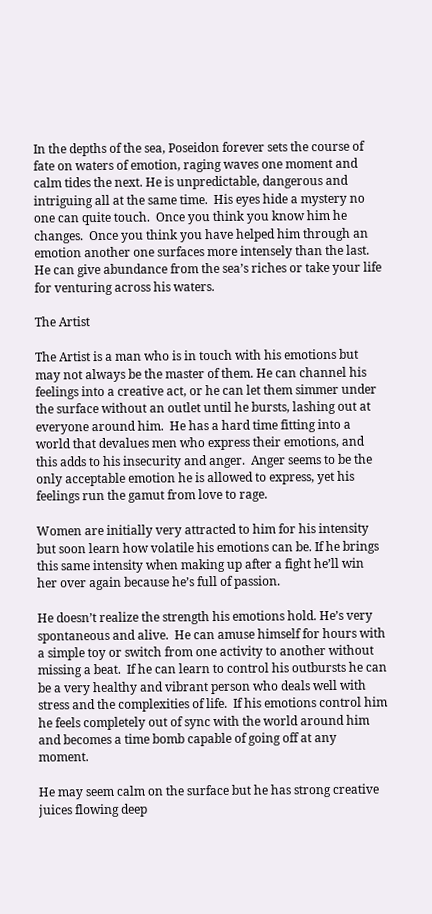In the depths of the sea, Poseidon forever sets the course of fate on waters of emotion, raging waves one moment and calm tides the next. He is unpredictable, dangerous and intriguing all at the same time.  His eyes hide a mystery no one can quite touch.  Once you think you know him he changes.  Once you think you have helped him through an emotion another one surfaces more intensely than the last.  He can give abundance from the sea’s riches or take your life for venturing across his waters.

The Artist

The Artist is a man who is in touch with his emotions but may not always be the master of them. He can channel his feelings into a creative act, or he can let them simmer under the surface without an outlet until he bursts, lashing out at everyone around him.  He has a hard time fitting into a world that devalues men who express their emotions, and this adds to his insecurity and anger.  Anger seems to be the only acceptable emotion he is allowed to express, yet his feelings run the gamut from love to rage.

Women are initially very attracted to him for his intensity but soon learn how volatile his emotions can be. If he brings this same intensity when making up after a fight he’ll win her over again because he’s full of passion.

He doesn’t realize the strength his emotions hold. He’s very spontaneous and alive.  He can amuse himself for hours with a simple toy or switch from one activity to another without missing a beat.  If he can learn to control his outbursts he can be a very healthy and vibrant person who deals well with stress and the complexities of life.  If his emotions control him he feels completely out of sync with the world around him and becomes a time bomb capable of going off at any moment.

He may seem calm on the surface but he has strong creative juices flowing deep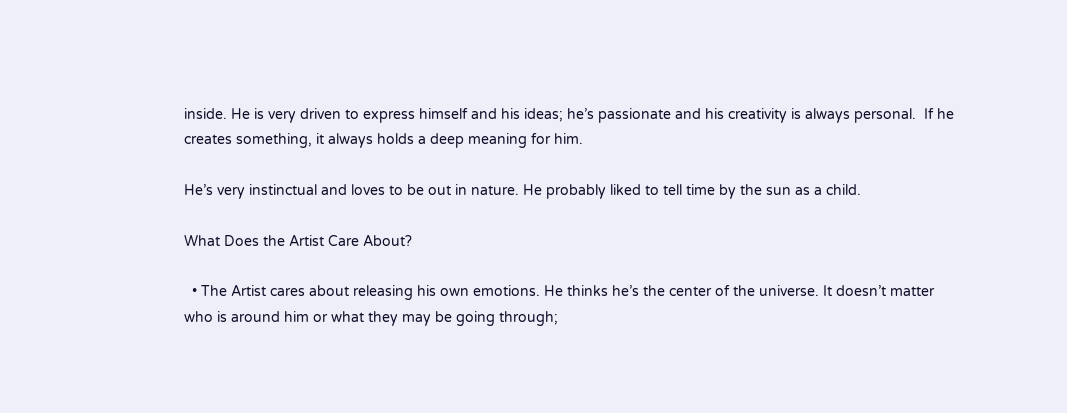inside. He is very driven to express himself and his ideas; he’s passionate and his creativity is always personal.  If he creates something, it always holds a deep meaning for him.

He’s very instinctual and loves to be out in nature. He probably liked to tell time by the sun as a child.

What Does the Artist Care About?

  • The Artist cares about releasing his own emotions. He thinks he’s the center of the universe. It doesn’t matter who is around him or what they may be going through;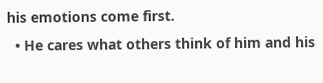his emotions come first.
  • He cares what others think of him and his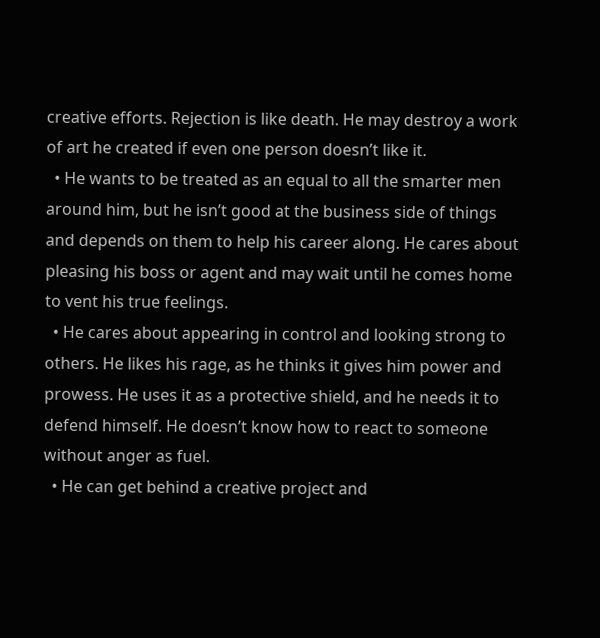creative efforts. Rejection is like death. He may destroy a work of art he created if even one person doesn’t like it.
  • He wants to be treated as an equal to all the smarter men around him, but he isn’t good at the business side of things and depends on them to help his career along. He cares about pleasing his boss or agent and may wait until he comes home to vent his true feelings.
  • He cares about appearing in control and looking strong to others. He likes his rage, as he thinks it gives him power and prowess. He uses it as a protective shield, and he needs it to defend himself. He doesn’t know how to react to someone without anger as fuel.
  • He can get behind a creative project and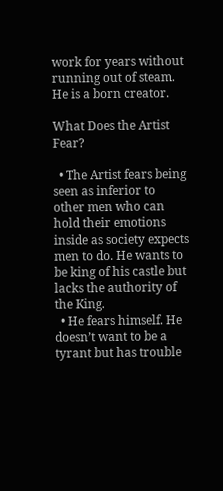work for years without running out of steam. He is a born creator.

What Does the Artist Fear?

  • The Artist fears being seen as inferior to other men who can hold their emotions inside as society expects men to do. He wants to be king of his castle but lacks the authority of the King.
  • He fears himself. He doesn’t want to be a tyrant but has trouble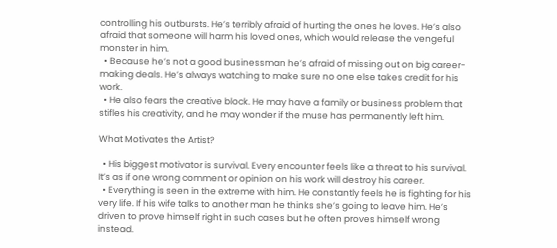controlling his outbursts. He’s terribly afraid of hurting the ones he loves. He’s also afraid that someone will harm his loved ones, which would release the vengeful monster in him.
  • Because he’s not a good businessman he’s afraid of missing out on big career-making deals. He’s always watching to make sure no one else takes credit for his work.
  • He also fears the creative block. He may have a family or business problem that stifles his creativity, and he may wonder if the muse has permanently left him.

What Motivates the Artist?

  • His biggest motivator is survival. Every encounter feels like a threat to his survival. It’s as if one wrong comment or opinion on his work will destroy his career.
  • Everything is seen in the extreme with him. He constantly feels he is fighting for his very life. If his wife talks to another man he thinks she’s going to leave him. He’s driven to prove himself right in such cases but he often proves himself wrong instead.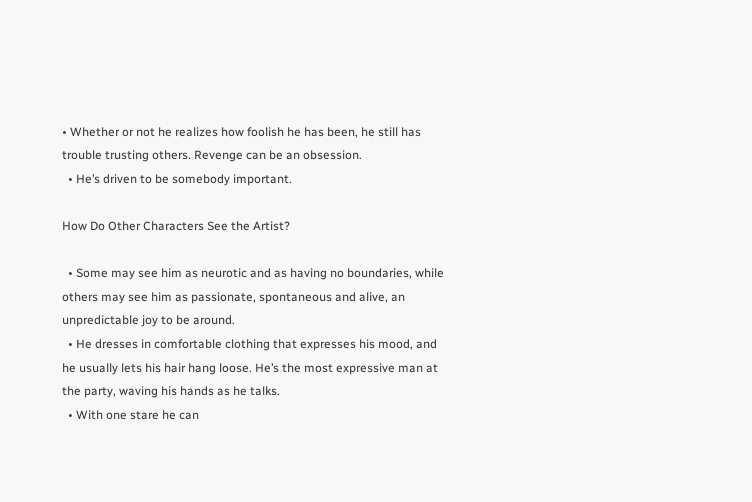• Whether or not he realizes how foolish he has been, he still has trouble trusting others. Revenge can be an obsession.
  • He’s driven to be somebody important.

How Do Other Characters See the Artist?

  • Some may see him as neurotic and as having no boundaries, while others may see him as passionate, spontaneous and alive, an unpredictable joy to be around.
  • He dresses in comfortable clothing that expresses his mood, and he usually lets his hair hang loose. He’s the most expressive man at the party, waving his hands as he talks.
  • With one stare he can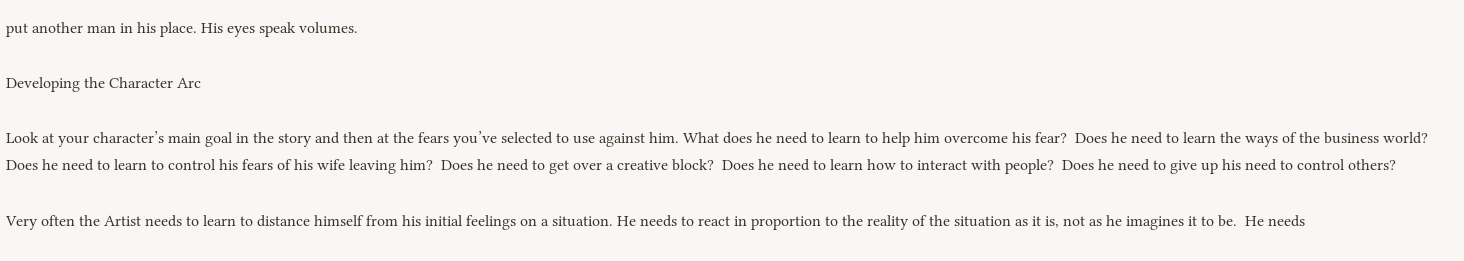put another man in his place. His eyes speak volumes.

Developing the Character Arc

Look at your character’s main goal in the story and then at the fears you’ve selected to use against him. What does he need to learn to help him overcome his fear?  Does he need to learn the ways of the business world?  Does he need to learn to control his fears of his wife leaving him?  Does he need to get over a creative block?  Does he need to learn how to interact with people?  Does he need to give up his need to control others?

Very often the Artist needs to learn to distance himself from his initial feelings on a situation. He needs to react in proportion to the reality of the situation as it is, not as he imagines it to be.  He needs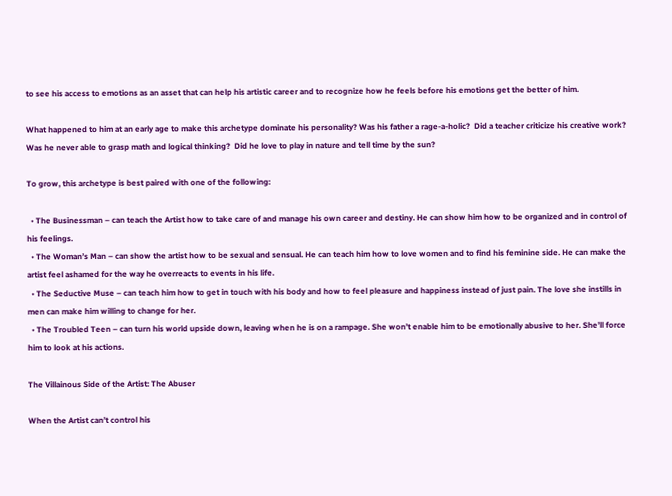to see his access to emotions as an asset that can help his artistic career and to recognize how he feels before his emotions get the better of him.

What happened to him at an early age to make this archetype dominate his personality? Was his father a rage-a-holic?  Did a teacher criticize his creative work?  Was he never able to grasp math and logical thinking?  Did he love to play in nature and tell time by the sun?

To grow, this archetype is best paired with one of the following:

  • The Businessman – can teach the Artist how to take care of and manage his own career and destiny. He can show him how to be organized and in control of his feelings.
  • The Woman’s Man – can show the artist how to be sexual and sensual. He can teach him how to love women and to find his feminine side. He can make the artist feel ashamed for the way he overreacts to events in his life.
  • The Seductive Muse – can teach him how to get in touch with his body and how to feel pleasure and happiness instead of just pain. The love she instills in men can make him willing to change for her.
  • The Troubled Teen – can turn his world upside down, leaving when he is on a rampage. She won’t enable him to be emotionally abusive to her. She’ll force him to look at his actions.

The Villainous Side of the Artist: The Abuser

When the Artist can’t control his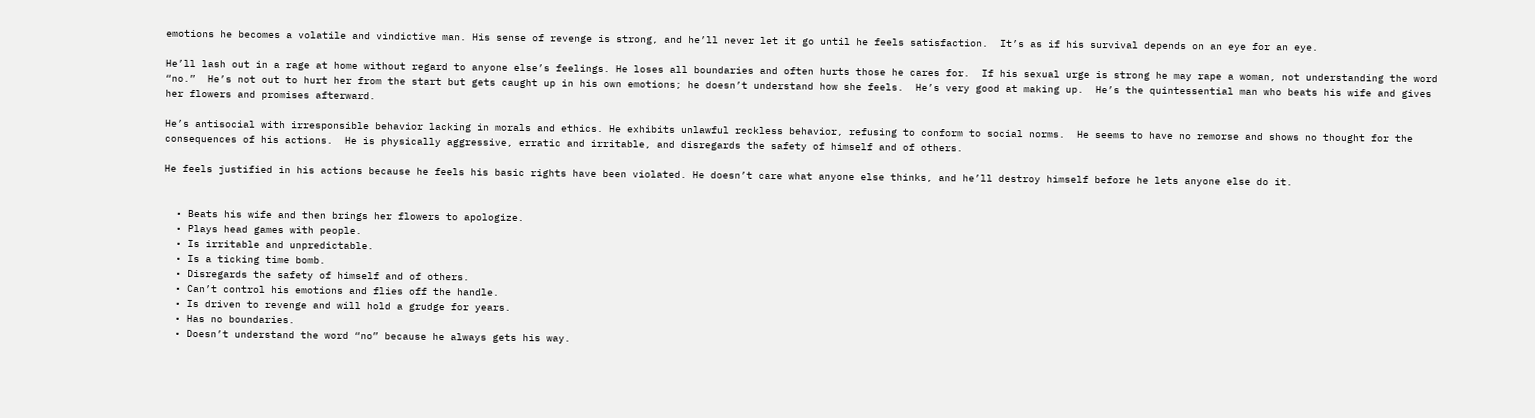emotions he becomes a volatile and vindictive man. His sense of revenge is strong, and he’ll never let it go until he feels satisfaction.  It’s as if his survival depends on an eye for an eye.

He’ll lash out in a rage at home without regard to anyone else’s feelings. He loses all boundaries and often hurts those he cares for.  If his sexual urge is strong he may rape a woman, not understanding the word “no.”  He’s not out to hurt her from the start but gets caught up in his own emotions; he doesn’t understand how she feels.  He’s very good at making up.  He’s the quintessential man who beats his wife and gives her flowers and promises afterward.

He’s antisocial with irresponsible behavior lacking in morals and ethics. He exhibits unlawful reckless behavior, refusing to conform to social norms.  He seems to have no remorse and shows no thought for the consequences of his actions.  He is physically aggressive, erratic and irritable, and disregards the safety of himself and of others.

He feels justified in his actions because he feels his basic rights have been violated. He doesn’t care what anyone else thinks, and he’ll destroy himself before he lets anyone else do it.


  • Beats his wife and then brings her flowers to apologize.
  • Plays head games with people.
  • Is irritable and unpredictable.
  • Is a ticking time bomb.
  • Disregards the safety of himself and of others.
  • Can’t control his emotions and flies off the handle.
  • Is driven to revenge and will hold a grudge for years.
  • Has no boundaries.
  • Doesn’t understand the word “no” because he always gets his way.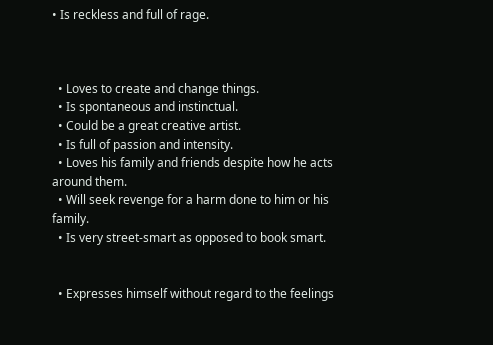• Is reckless and full of rage.



  • Loves to create and change things.
  • Is spontaneous and instinctual.
  • Could be a great creative artist.
  • Is full of passion and intensity.
  • Loves his family and friends despite how he acts around them.
  • Will seek revenge for a harm done to him or his family.
  • Is very street-smart as opposed to book smart.


  • Expresses himself without regard to the feelings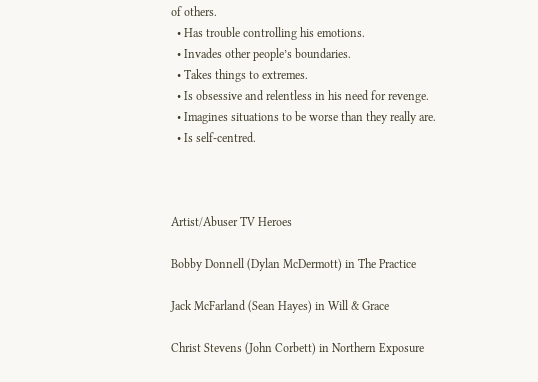of others.
  • Has trouble controlling his emotions.
  • Invades other people’s boundaries.
  • Takes things to extremes.
  • Is obsessive and relentless in his need for revenge.
  • Imagines situations to be worse than they really are.
  • Is self-centred.



Artist/Abuser TV Heroes

Bobby Donnell (Dylan McDermott) in The Practice

Jack McFarland (Sean Hayes) in Will & Grace

Christ Stevens (John Corbett) in Northern Exposure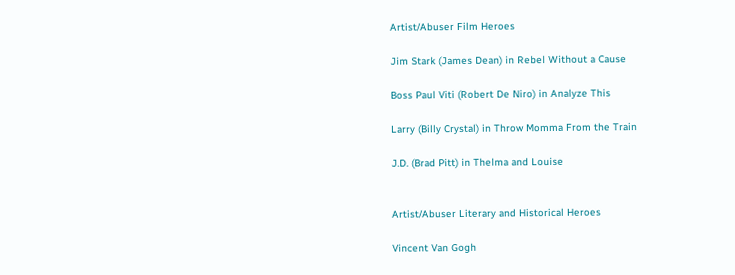Artist/Abuser Film Heroes

Jim Stark (James Dean) in Rebel Without a Cause

Boss Paul Viti (Robert De Niro) in Analyze This

Larry (Billy Crystal) in Throw Momma From the Train

J.D. (Brad Pitt) in Thelma and Louise


Artist/Abuser Literary and Historical Heroes

Vincent Van Gogh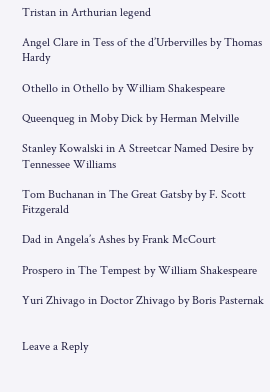Tristan in Arthurian legend

Angel Clare in Tess of the d’Urbervilles by Thomas Hardy

Othello in Othello by William Shakespeare

Queenqueg in Moby Dick by Herman Melville

Stanley Kowalski in A Streetcar Named Desire by Tennessee Williams

Tom Buchanan in The Great Gatsby by F. Scott Fitzgerald

Dad in Angela’s Ashes by Frank McCourt

Prospero in The Tempest by William Shakespeare

Yuri Zhivago in Doctor Zhivago by Boris Pasternak


Leave a Reply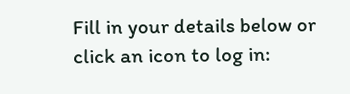Fill in your details below or click an icon to log in: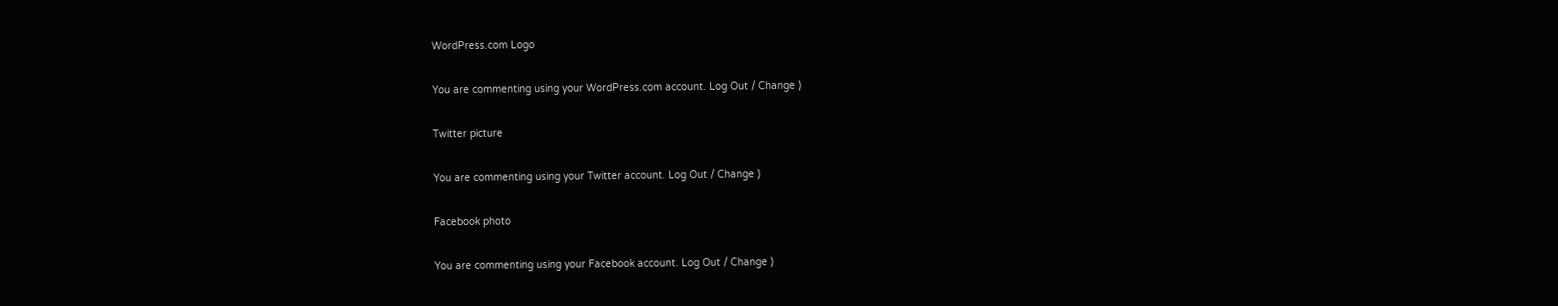WordPress.com Logo

You are commenting using your WordPress.com account. Log Out / Change )

Twitter picture

You are commenting using your Twitter account. Log Out / Change )

Facebook photo

You are commenting using your Facebook account. Log Out / Change )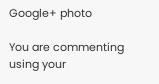Google+ photo

You are commenting using your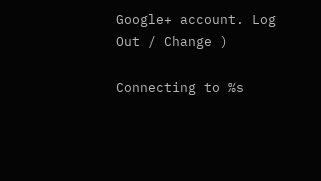Google+ account. Log Out / Change )

Connecting to %s